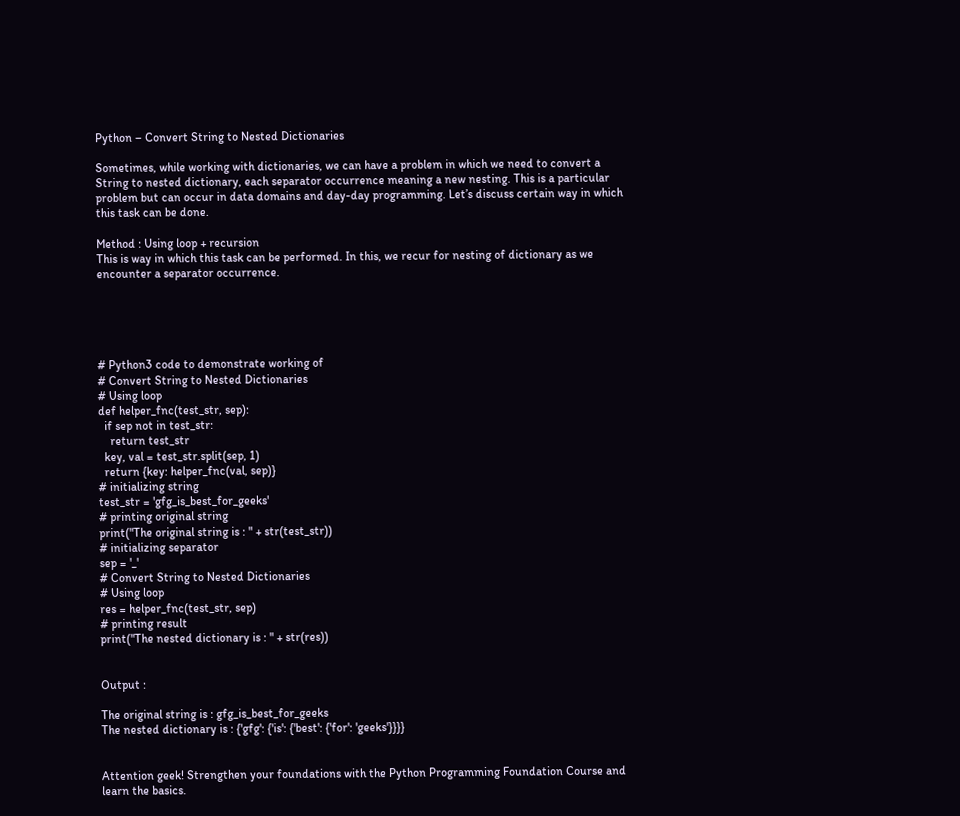Python – Convert String to Nested Dictionaries

Sometimes, while working with dictionaries, we can have a problem in which we need to convert a String to nested dictionary, each separator occurrence meaning a new nesting. This is a particular problem but can occur in data domains and day-day programming. Let’s discuss certain way in which this task can be done.

Method : Using loop + recursion
This is way in which this task can be performed. In this, we recur for nesting of dictionary as we encounter a separator occurrence.





# Python3 code to demonstrate working of
# Convert String to Nested Dictionaries
# Using loop
def helper_fnc(test_str, sep):
  if sep not in test_str:
    return test_str
  key, val = test_str.split(sep, 1)
  return {key: helper_fnc(val, sep)}
# initializing string
test_str = 'gfg_is_best_for_geeks'
# printing original string
print("The original string is : " + str(test_str))
# initializing separator
sep = '_'
# Convert String to Nested Dictionaries
# Using loop
res = helper_fnc(test_str, sep)
# printing result
print("The nested dictionary is : " + str(res))


Output :

The original string is : gfg_is_best_for_geeks
The nested dictionary is : {'gfg': {'is': {'best': {'for': 'geeks'}}}}


Attention geek! Strengthen your foundations with the Python Programming Foundation Course and learn the basics.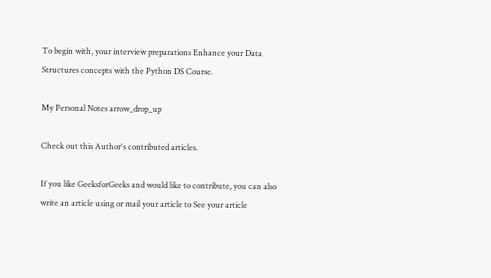To begin with, your interview preparations Enhance your Data Structures concepts with the Python DS Course.

My Personal Notes arrow_drop_up

Check out this Author's contributed articles.

If you like GeeksforGeeks and would like to contribute, you can also write an article using or mail your article to See your article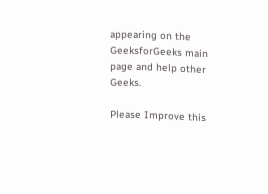appearing on the GeeksforGeeks main page and help other Geeks.

Please Improve this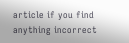article if you find anything incorrect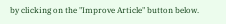by clicking on the "Improve Article" button below.